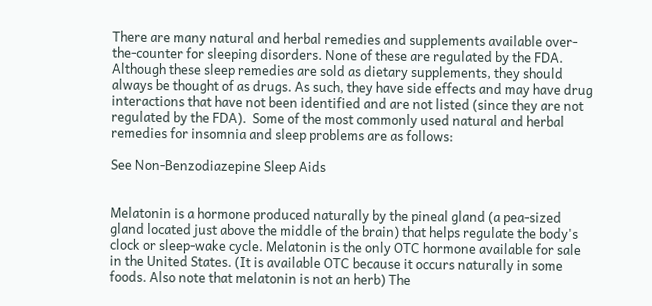There are many natural and herbal remedies and supplements available over-the-counter for sleeping disorders. None of these are regulated by the FDA. Although these sleep remedies are sold as dietary supplements, they should always be thought of as drugs. As such, they have side effects and may have drug interactions that have not been identified and are not listed (since they are not regulated by the FDA).  Some of the most commonly used natural and herbal remedies for insomnia and sleep problems are as follows:

See Non-Benzodiazepine Sleep Aids


Melatonin is a hormone produced naturally by the pineal gland (a pea-sized gland located just above the middle of the brain) that helps regulate the body's clock or sleep-wake cycle. Melatonin is the only OTC hormone available for sale in the United States. (It is available OTC because it occurs naturally in some foods. Also note that melatonin is not an herb) The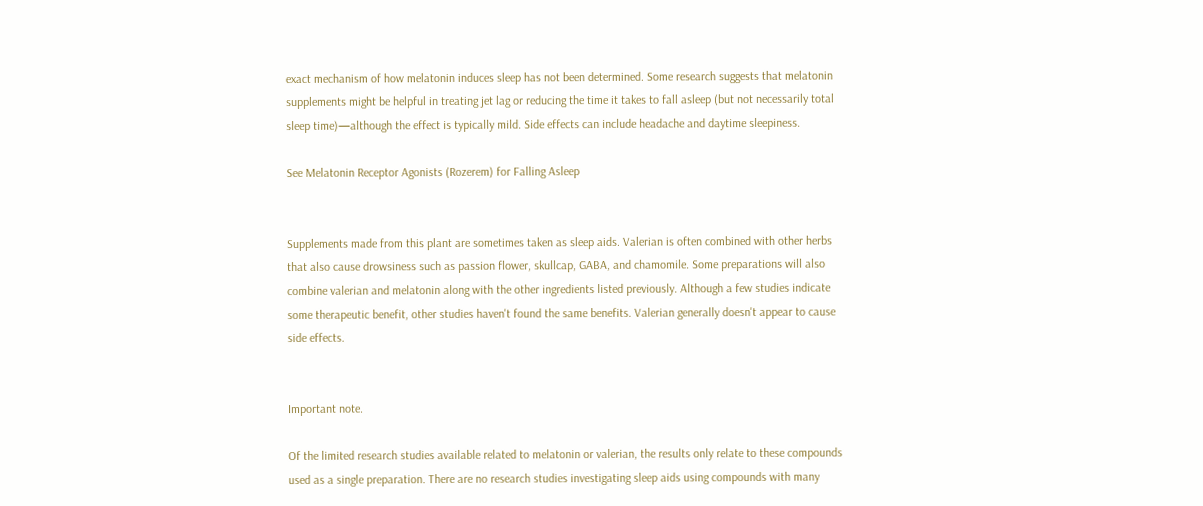exact mechanism of how melatonin induces sleep has not been determined. Some research suggests that melatonin supplements might be helpful in treating jet lag or reducing the time it takes to fall asleep (but not necessarily total sleep time)—although the effect is typically mild. Side effects can include headache and daytime sleepiness.

See Melatonin Receptor Agonists (Rozerem) for Falling Asleep


Supplements made from this plant are sometimes taken as sleep aids. Valerian is often combined with other herbs that also cause drowsiness such as passion flower, skullcap, GABA, and chamomile. Some preparations will also combine valerian and melatonin along with the other ingredients listed previously. Although a few studies indicate some therapeutic benefit, other studies haven't found the same benefits. Valerian generally doesn't appear to cause side effects.


Important note.

Of the limited research studies available related to melatonin or valerian, the results only relate to these compounds used as a single preparation. There are no research studies investigating sleep aids using compounds with many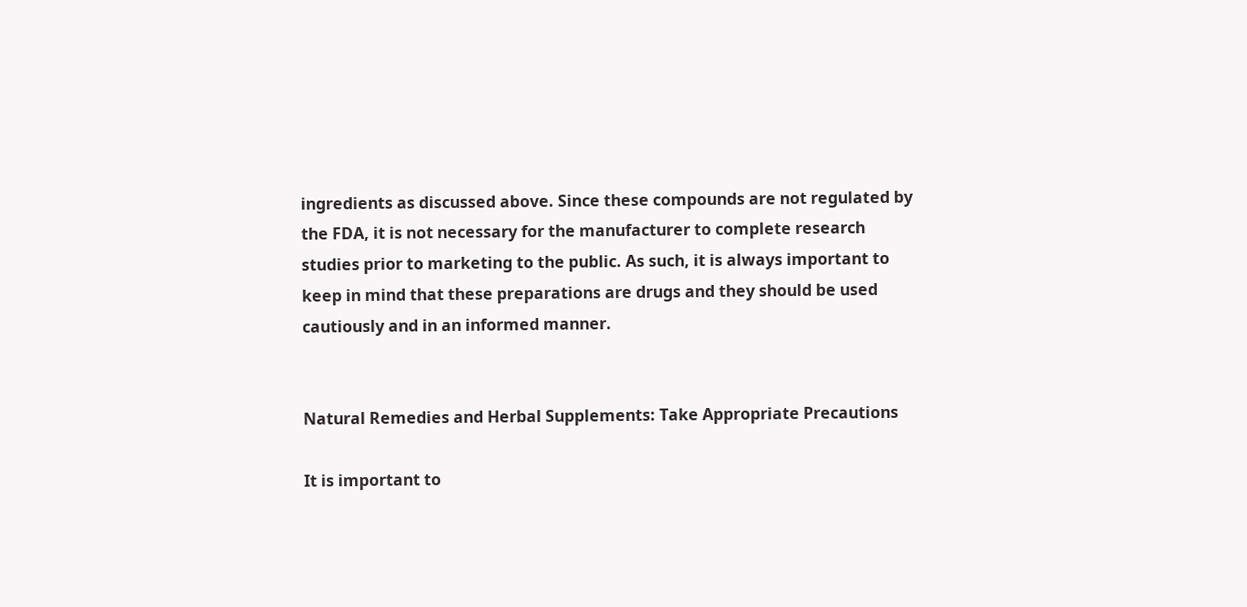ingredients as discussed above. Since these compounds are not regulated by the FDA, it is not necessary for the manufacturer to complete research studies prior to marketing to the public. As such, it is always important to keep in mind that these preparations are drugs and they should be used cautiously and in an informed manner.


Natural Remedies and Herbal Supplements: Take Appropriate Precautions

It is important to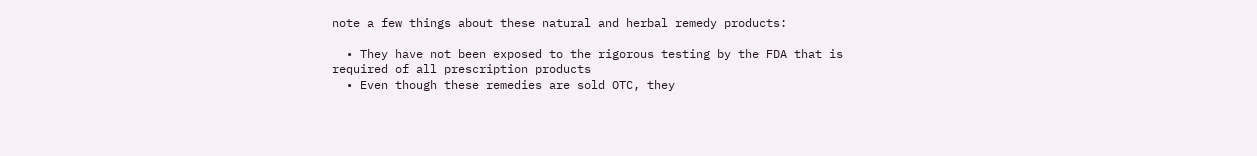note a few things about these natural and herbal remedy products:

  • They have not been exposed to the rigorous testing by the FDA that is required of all prescription products
  • Even though these remedies are sold OTC, they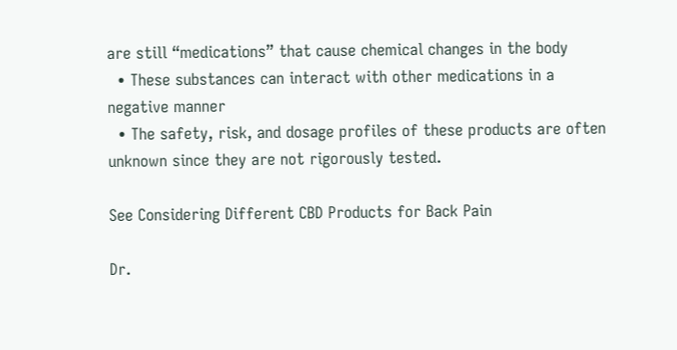are still “medications” that cause chemical changes in the body
  • These substances can interact with other medications in a negative manner
  • The safety, risk, and dosage profiles of these products are often unknown since they are not rigorously tested.

See Considering Different CBD Products for Back Pain

Dr.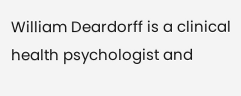William Deardorff is a clinical health psychologist and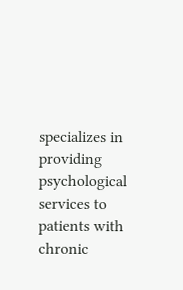specializes in providing psychological services to patients with chronic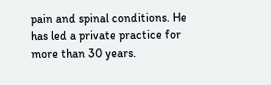pain and spinal conditions. He has led a private practice for more than 30 years.